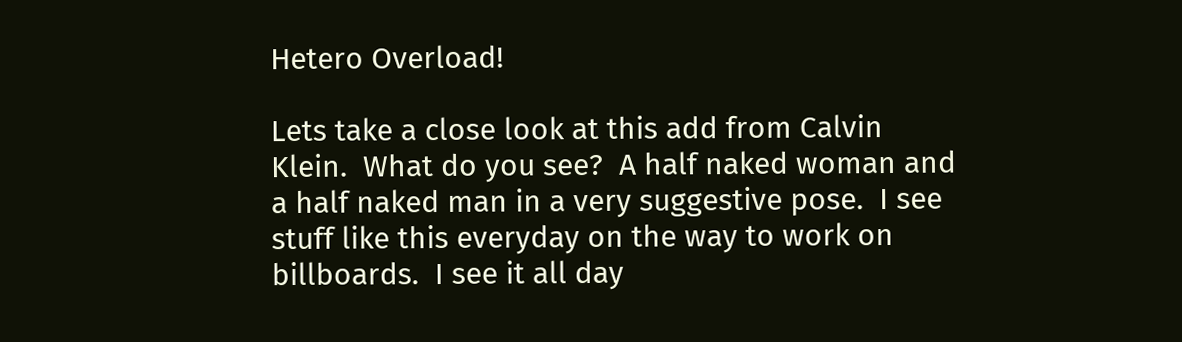Hetero Overload!

Lets take a close look at this add from Calvin Klein.  What do you see?  A half naked woman and a half naked man in a very suggestive pose.  I see stuff like this everyday on the way to work on billboards.  I see it all day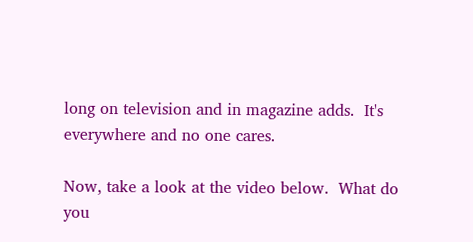long on television and in magazine adds.  It's everywhere and no one cares.

Now, take a look at the video below.  What do you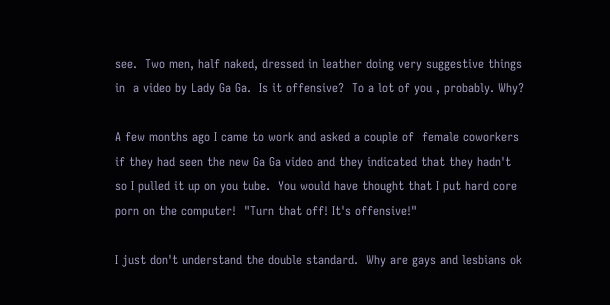see.  Two men, half naked, dressed in leather doing very suggestive things in  a video by Lady Ga Ga.  Is it offensive?  To a lot of you , probably. Why?

A few months ago I came to work and asked a couple of  female coworkers if they had seen the new Ga Ga video and they indicated that they hadn't so I pulled it up on you tube.  You would have thought that I put hard core porn on the computer!  "Turn that off! It's offensive!"

I just don't understand the double standard.  Why are gays and lesbians ok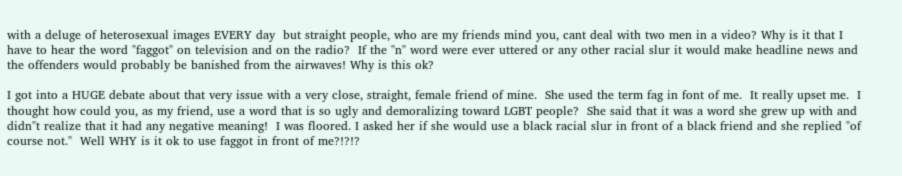with a deluge of heterosexual images EVERY day  but straight people, who are my friends mind you, cant deal with two men in a video? Why is it that I have to hear the word "faggot" on television and on the radio?  If the "n" word were ever uttered or any other racial slur it would make headline news and the offenders would probably be banished from the airwaves! Why is this ok?

I got into a HUGE debate about that very issue with a very close, straight, female friend of mine.  She used the term fag in font of me.  It really upset me.  I thought how could you, as my friend, use a word that is so ugly and demoralizing toward LGBT people?  She said that it was a word she grew up with and didn''t realize that it had any negative meaning!  I was floored. I asked her if she would use a black racial slur in front of a black friend and she replied "of course not."  Well WHY is it ok to use faggot in front of me?!?!?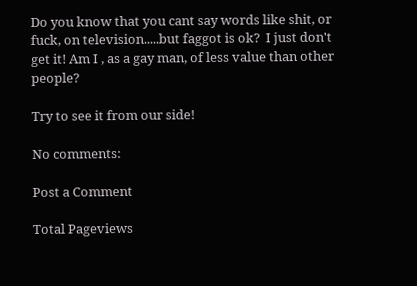Do you know that you cant say words like shit, or fuck, on television.....but faggot is ok?  I just don't get it! Am I , as a gay man, of less value than other people?

Try to see it from our side!

No comments:

Post a Comment

Total Pageviews